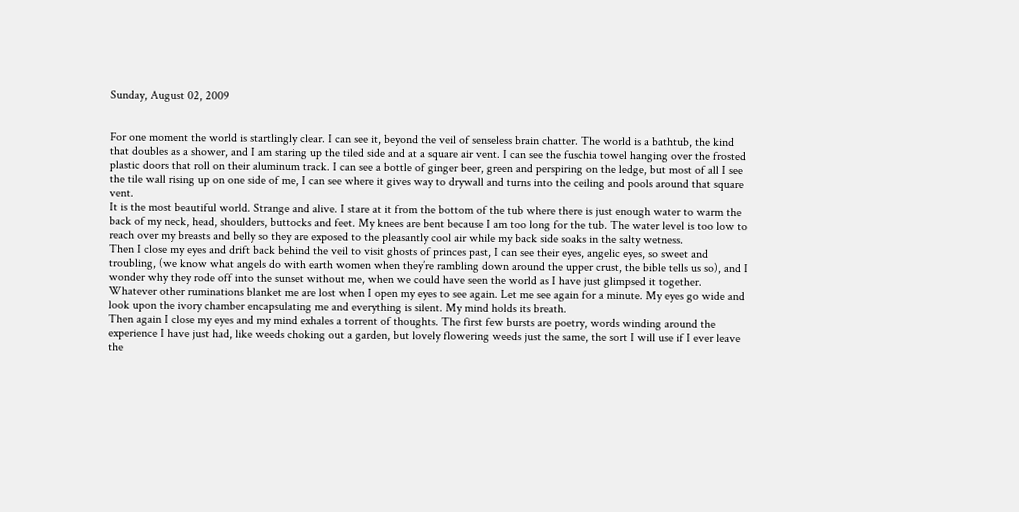Sunday, August 02, 2009


For one moment the world is startlingly clear. I can see it, beyond the veil of senseless brain chatter. The world is a bathtub, the kind that doubles as a shower, and I am staring up the tiled side and at a square air vent. I can see the fuschia towel hanging over the frosted plastic doors that roll on their aluminum track. I can see a bottle of ginger beer, green and perspiring on the ledge, but most of all I see the tile wall rising up on one side of me, I can see where it gives way to drywall and turns into the ceiling and pools around that square vent.
It is the most beautiful world. Strange and alive. I stare at it from the bottom of the tub where there is just enough water to warm the back of my neck, head, shoulders, buttocks and feet. My knees are bent because I am too long for the tub. The water level is too low to reach over my breasts and belly so they are exposed to the pleasantly cool air while my back side soaks in the salty wetness.
Then I close my eyes and drift back behind the veil to visit ghosts of princes past, I can see their eyes, angelic eyes, so sweet and troubling, (we know what angels do with earth women when they’re rambling down around the upper crust, the bible tells us so), and I wonder why they rode off into the sunset without me, when we could have seen the world as I have just glimpsed it together.
Whatever other ruminations blanket me are lost when I open my eyes to see again. Let me see again for a minute. My eyes go wide and look upon the ivory chamber encapsulating me and everything is silent. My mind holds its breath.
Then again I close my eyes and my mind exhales a torrent of thoughts. The first few bursts are poetry, words winding around the experience I have just had, like weeds choking out a garden, but lovely flowering weeds just the same, the sort I will use if I ever leave the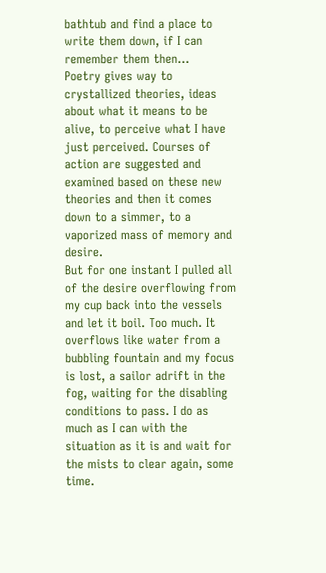bathtub and find a place to write them down, if I can remember them then...
Poetry gives way to crystallized theories, ideas about what it means to be alive, to perceive what I have just perceived. Courses of action are suggested and examined based on these new theories and then it comes down to a simmer, to a vaporized mass of memory and desire.
But for one instant I pulled all of the desire overflowing from my cup back into the vessels and let it boil. Too much. It overflows like water from a bubbling fountain and my focus is lost, a sailor adrift in the fog, waiting for the disabling conditions to pass. I do as much as I can with the situation as it is and wait for the mists to clear again, some time.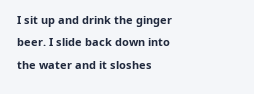I sit up and drink the ginger beer. I slide back down into the water and it sloshes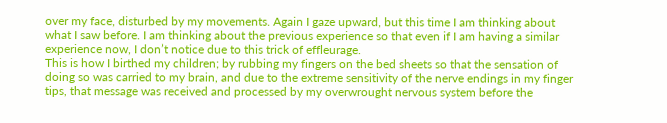over my face, disturbed by my movements. Again I gaze upward, but this time I am thinking about what I saw before. I am thinking about the previous experience so that even if I am having a similar experience now, I don’t notice due to this trick of effleurage.
This is how I birthed my children; by rubbing my fingers on the bed sheets so that the sensation of doing so was carried to my brain, and due to the extreme sensitivity of the nerve endings in my finger tips, that message was received and processed by my overwrought nervous system before the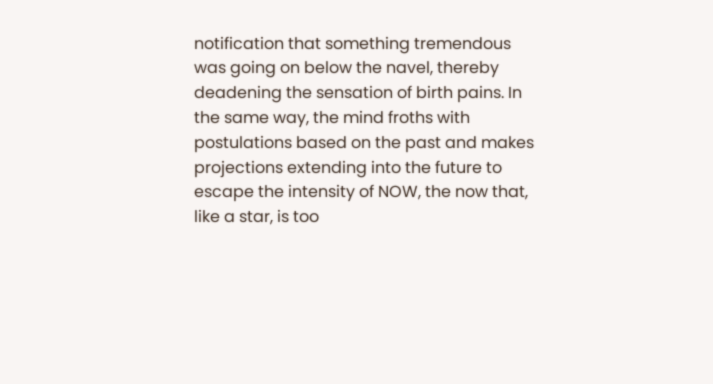notification that something tremendous was going on below the navel, thereby deadening the sensation of birth pains. In the same way, the mind froths with postulations based on the past and makes projections extending into the future to escape the intensity of NOW, the now that, like a star, is too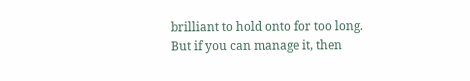brilliant to hold onto for too long. But if you can manage it, then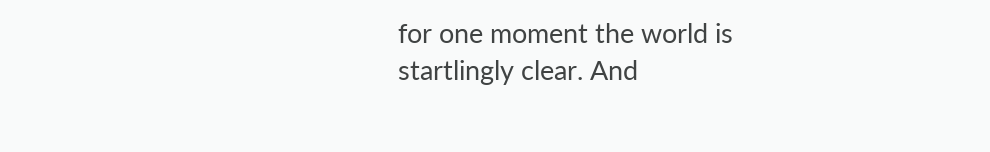for one moment the world is startlingly clear. And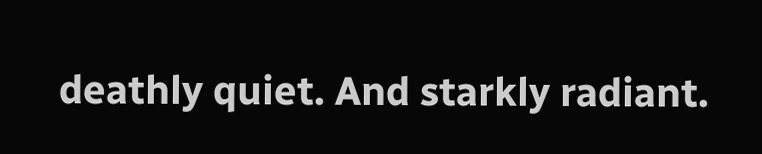deathly quiet. And starkly radiant.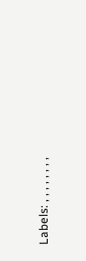Labels: , , , , , , , ,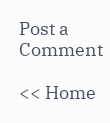Post a Comment

<< Home